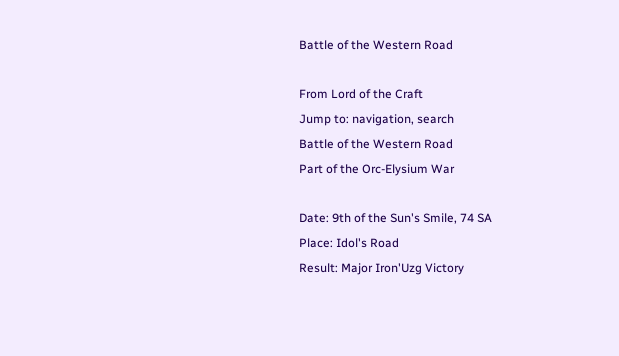Battle of the Western Road

From Lord of the Craft
Jump to: navigation, search
Battle of the Western Road
Part of the Orc-Elysium War

Date: 9th of the Sun's Smile, 74 SA
Place: Idol's Road
Result: Major Iron'Uzg Victory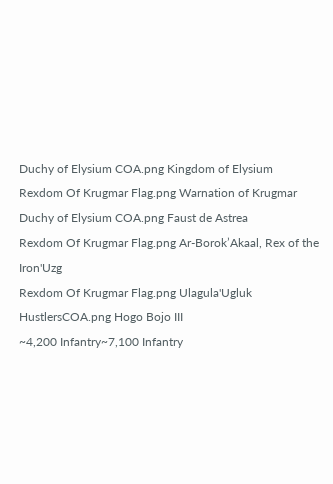Duchy of Elysium COA.png Kingdom of Elysium
Rexdom Of Krugmar Flag.png Warnation of Krugmar
Duchy of Elysium COA.png Faust de Astrea
Rexdom Of Krugmar Flag.png Ar-Borok’Akaal, Rex of the Iron'Uzg
Rexdom Of Krugmar Flag.png Ulagula'Ugluk
HustlersCOA.png Hogo Bojo III
~4,200 Infantry~7,100 Infantry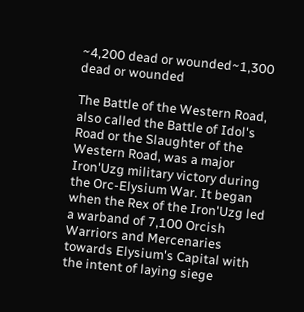~4,200 dead or wounded~1,300 dead or wounded

The Battle of the Western Road, also called the Battle of Idol's Road or the Slaughter of the Western Road, was a major Iron'Uzg military victory during the Orc-Elysium War. It began when the Rex of the Iron'Uzg led a warband of 7,100 Orcish Warriors and Mercenaries towards Elysium's Capital with the intent of laying siege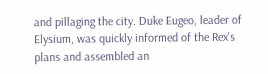and pillaging the city. Duke Eugeo, leader of Elysium, was quickly informed of the Rex's plans and assembled an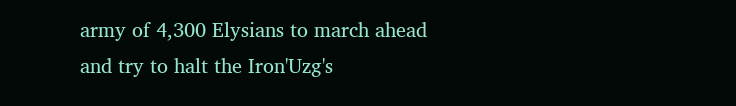army of 4,300 Elysians to march ahead and try to halt the Iron'Uzg's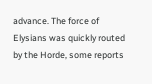advance. The force of Elysians was quickly routed by the Horde, some reports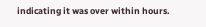indicating it was over within hours.